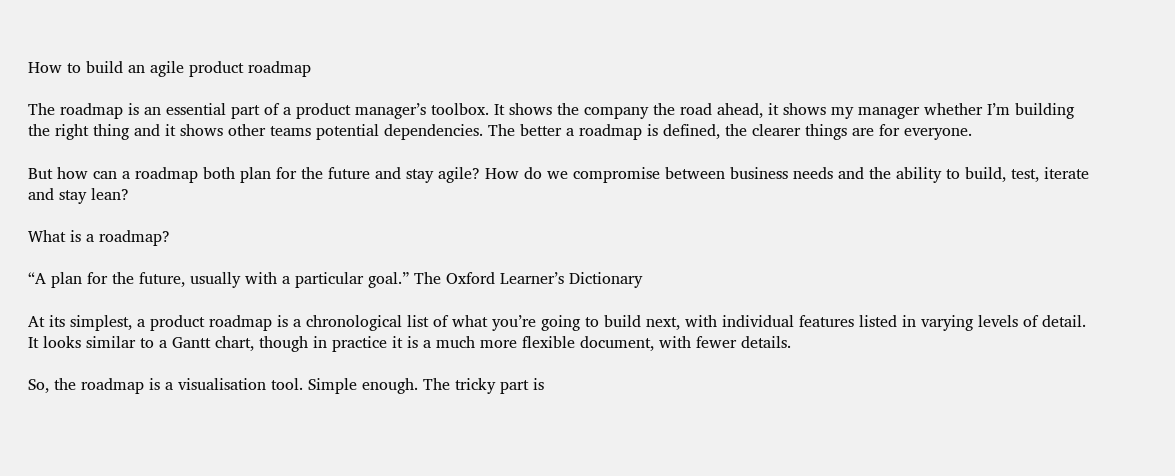How to build an agile product roadmap

The roadmap is an essential part of a product manager’s toolbox. It shows the company the road ahead, it shows my manager whether I’m building the right thing and it shows other teams potential dependencies. The better a roadmap is defined, the clearer things are for everyone.

But how can a roadmap both plan for the future and stay agile? How do we compromise between business needs and the ability to build, test, iterate and stay lean?

What is a roadmap?

“A plan for the future, usually with a particular goal.” The Oxford Learner’s Dictionary

At its simplest, a product roadmap is a chronological list of what you’re going to build next, with individual features listed in varying levels of detail. It looks similar to a Gantt chart, though in practice it is a much more flexible document, with fewer details.

So, the roadmap is a visualisation tool. Simple enough. The tricky part is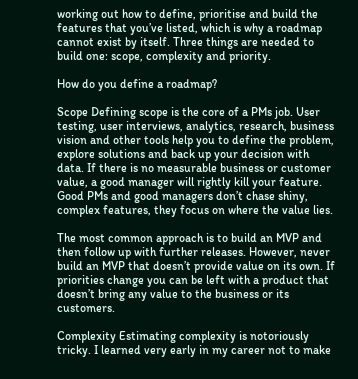working out how to define, prioritise and build the features that you’ve listed, which is why a roadmap cannot exist by itself. Three things are needed to build one: scope, complexity and priority.

How do you define a roadmap?

Scope Defining scope is the core of a PMs job. User testing, user interviews, analytics, research, business vision and other tools help you to define the problem, explore solutions and back up your decision with data. If there is no measurable business or customer value, a good manager will rightly kill your feature. Good PMs and good managers don’t chase shiny, complex features, they focus on where the value lies.

The most common approach is to build an MVP and then follow up with further releases. However, never build an MVP that doesn’t provide value on its own. If priorities change you can be left with a product that doesn’t bring any value to the business or its customers.

Complexity Estimating complexity is notoriously tricky. I learned very early in my career not to make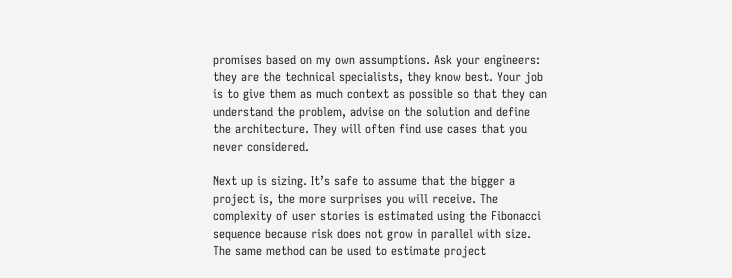promises based on my own assumptions. Ask your engineers: they are the technical specialists, they know best. Your job is to give them as much context as possible so that they can understand the problem, advise on the solution and define the architecture. They will often find use cases that you never considered.

Next up is sizing. It’s safe to assume that the bigger a project is, the more surprises you will receive. The complexity of user stories is estimated using the Fibonacci sequence because risk does not grow in parallel with size. The same method can be used to estimate project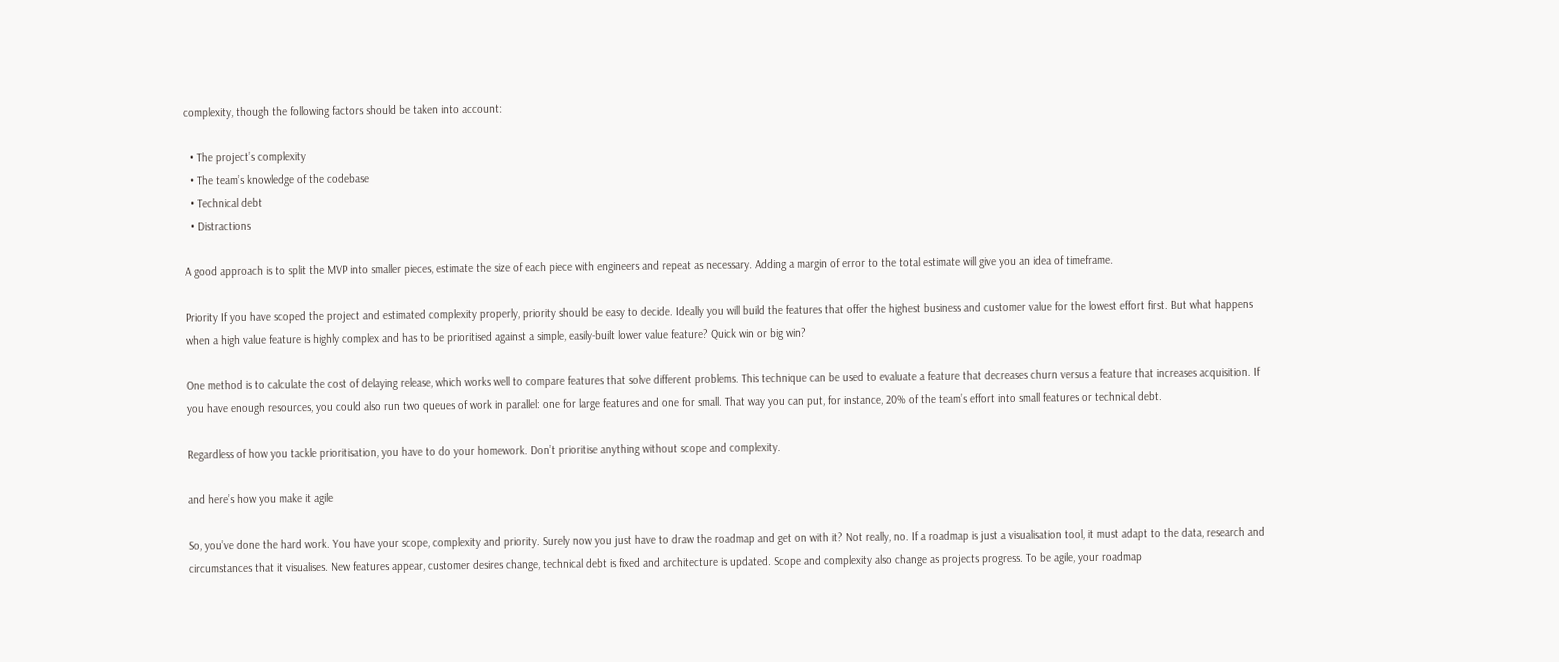complexity, though the following factors should be taken into account:

  • The project’s complexity
  • The team’s knowledge of the codebase
  • Technical debt
  • Distractions

A good approach is to split the MVP into smaller pieces, estimate the size of each piece with engineers and repeat as necessary. Adding a margin of error to the total estimate will give you an idea of timeframe.

Priority If you have scoped the project and estimated complexity properly, priority should be easy to decide. Ideally you will build the features that offer the highest business and customer value for the lowest effort first. But what happens when a high value feature is highly complex and has to be prioritised against a simple, easily-built lower value feature? Quick win or big win?

One method is to calculate the cost of delaying release, which works well to compare features that solve different problems. This technique can be used to evaluate a feature that decreases churn versus a feature that increases acquisition. If you have enough resources, you could also run two queues of work in parallel: one for large features and one for small. That way you can put, for instance, 20% of the team’s effort into small features or technical debt.

Regardless of how you tackle prioritisation, you have to do your homework. Don’t prioritise anything without scope and complexity.

and here’s how you make it agile

So, you’ve done the hard work. You have your scope, complexity and priority. Surely now you just have to draw the roadmap and get on with it? Not really, no. If a roadmap is just a visualisation tool, it must adapt to the data, research and circumstances that it visualises. New features appear, customer desires change, technical debt is fixed and architecture is updated. Scope and complexity also change as projects progress. To be agile, your roadmap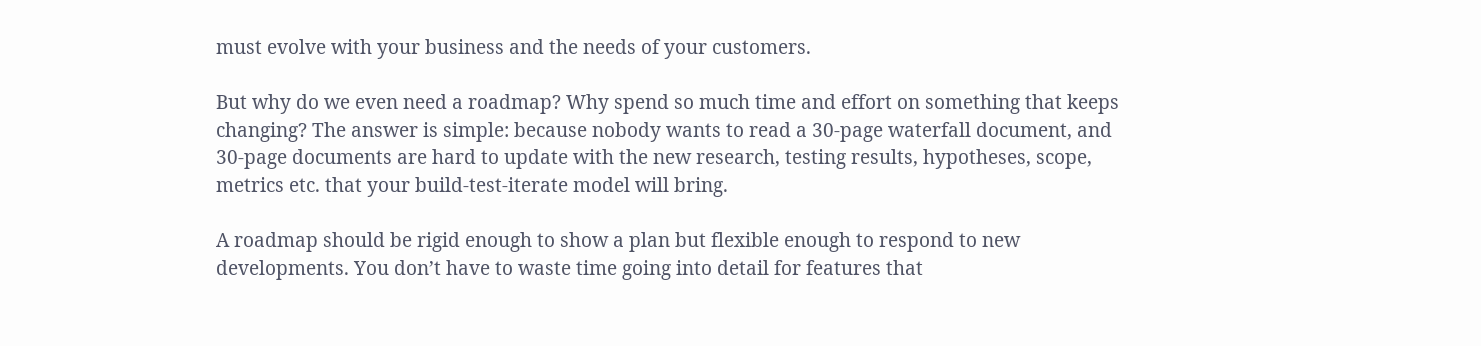must evolve with your business and the needs of your customers.

But why do we even need a roadmap? Why spend so much time and effort on something that keeps changing? The answer is simple: because nobody wants to read a 30-page waterfall document, and 30-page documents are hard to update with the new research, testing results, hypotheses, scope, metrics etc. that your build-test-iterate model will bring.

A roadmap should be rigid enough to show a plan but flexible enough to respond to new developments. You don’t have to waste time going into detail for features that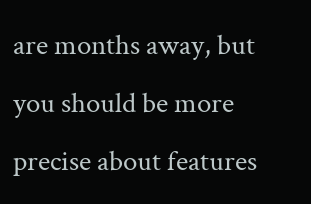are months away, but you should be more precise about features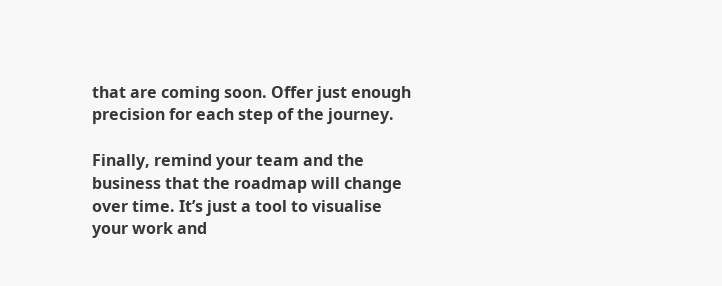that are coming soon. Offer just enough precision for each step of the journey.

Finally, remind your team and the business that the roadmap will change over time. It’s just a tool to visualise your work and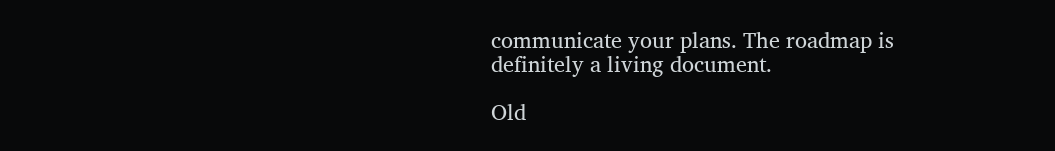communicate your plans. The roadmap is definitely a living document.

Old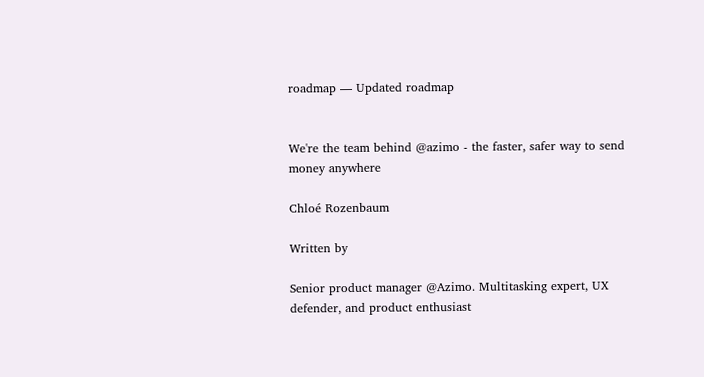roadmap — Updated roadmap


We're the team behind @azimo - the faster, safer way to send money anywhere

Chloé Rozenbaum

Written by

Senior product manager @Azimo. Multitasking expert, UX defender, and product enthusiast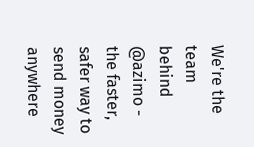We're the team behind @azimo - the faster, safer way to send money anywhere